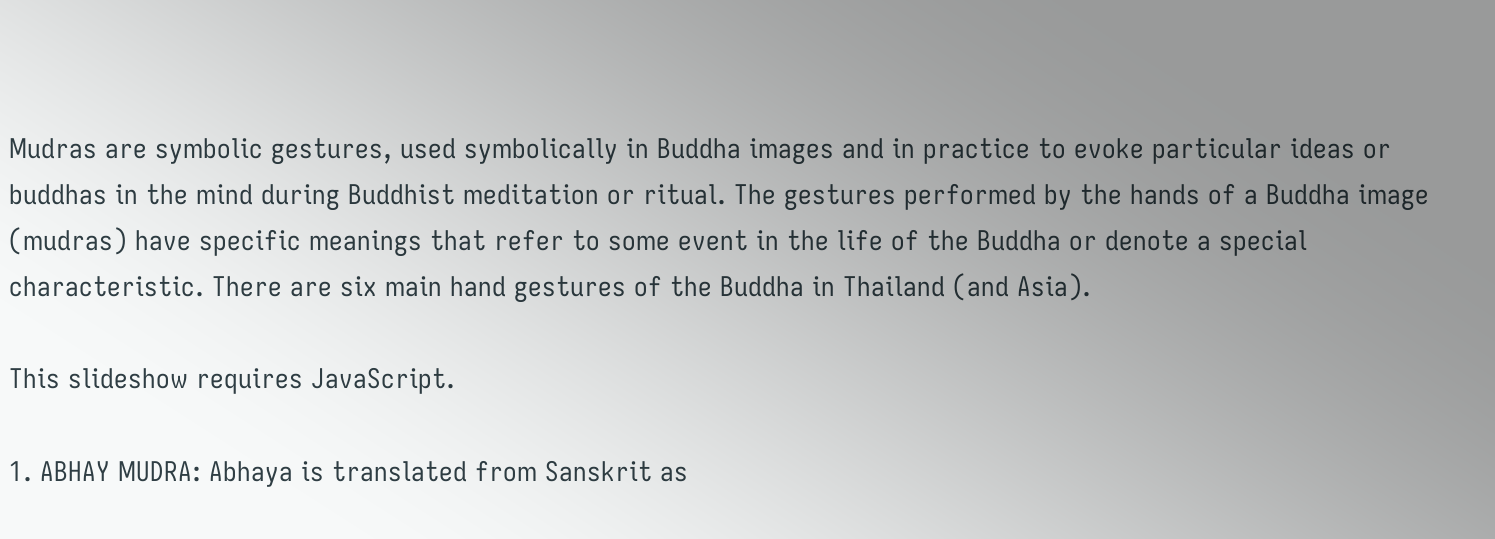Mudras are symbolic gestures, used symbolically in Buddha images and in practice to evoke particular ideas or buddhas in the mind during Buddhist meditation or ritual. The gestures performed by the hands of a Buddha image (mudras) have specific meanings that refer to some event in the life of the Buddha or denote a special characteristic. There are six main hand gestures of the Buddha in Thailand (and Asia).

This slideshow requires JavaScript.

1. ABHAY MUDRA: Abhaya is translated from Sanskrit as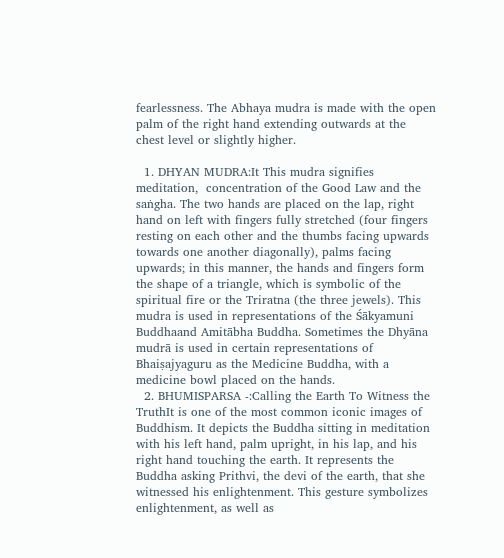fearlessness. The Abhaya mudra is made with the open palm of the right hand extending outwards at the chest level or slightly higher.

  1. DHYAN MUDRA:It This mudra signifies meditation,  concentration of the Good Law and the saṅgha. The two hands are placed on the lap, right hand on left with fingers fully stretched (four fingers resting on each other and the thumbs facing upwards towards one another diagonally), palms facing upwards; in this manner, the hands and fingers form the shape of a triangle, which is symbolic of the spiritual fire or the Triratna (the three jewels). This mudra is used in representations of the Śākyamuni Buddhaand Amitābha Buddha. Sometimes the Dhyāna mudrā is used in certain representations of Bhaiṣajyaguru as the Medicine Buddha, with a medicine bowl placed on the hands.
  2. BHUMISPARSA -:Calling the Earth To Witness the TruthIt is one of the most common iconic images of Buddhism. It depicts the Buddha sitting in meditation with his left hand, palm upright, in his lap, and his right hand touching the earth. It represents the Buddha asking Prithvi, the devi of the earth, that she witnessed his enlightenment. This gesture symbolizes enlightenment, as well as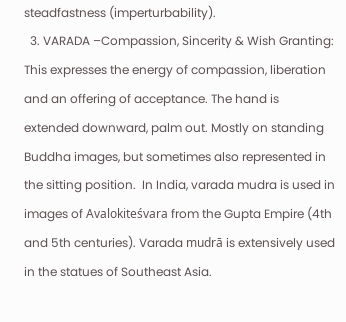steadfastness (imperturbability).
  3. VARADA –Compassion, Sincerity & Wish Granting: This expresses the energy of compassion, liberation and an offering of acceptance. The hand is extended downward, palm out. Mostly on standing Buddha images, but sometimes also represented in the sitting position.  In India, varada mudra is used in images of Avalokiteśvara from the Gupta Empire (4th and 5th centuries). Varada mudrā is extensively used in the statues of Southeast Asia.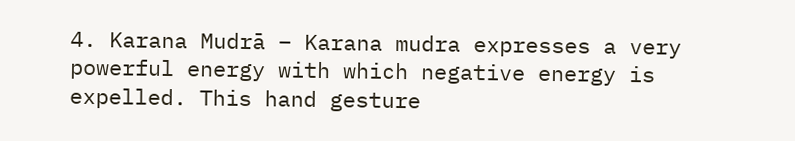4. Karana Mudrā – Karana mudra expresses a very powerful energy with which negative energy is expelled. This hand gesture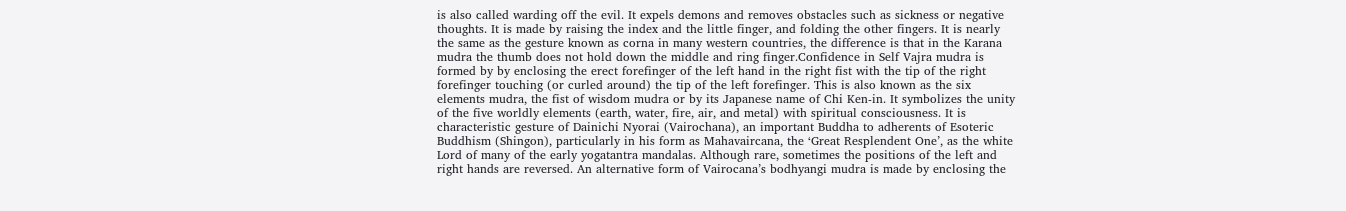is also called warding off the evil. It expels demons and removes obstacles such as sickness or negative thoughts. It is made by raising the index and the little finger, and folding the other fingers. It is nearly the same as the gesture known as corna in many western countries, the difference is that in the Karana mudra the thumb does not hold down the middle and ring finger.Confidence in Self Vajra mudra is formed by by enclosing the erect forefinger of the left hand in the right fist with the tip of the right forefinger touching (or curled around) the tip of the left forefinger. This is also known as the six elements mudra, the fist of wisdom mudra or by its Japanese name of Chi Ken-in. It symbolizes the unity of the five worldly elements (earth, water, fire, air, and metal) with spiritual consciousness. It is characteristic gesture of Dainichi Nyorai (Vairochana), an important Buddha to adherents of Esoteric Buddhism (Shingon), particularly in his form as Mahavaircana, the ‘Great Resplendent One’, as the white Lord of many of the early yogatantra mandalas. Although rare, sometimes the positions of the left and right hands are reversed. An alternative form of Vairocana’s bodhyangi mudra is made by enclosing the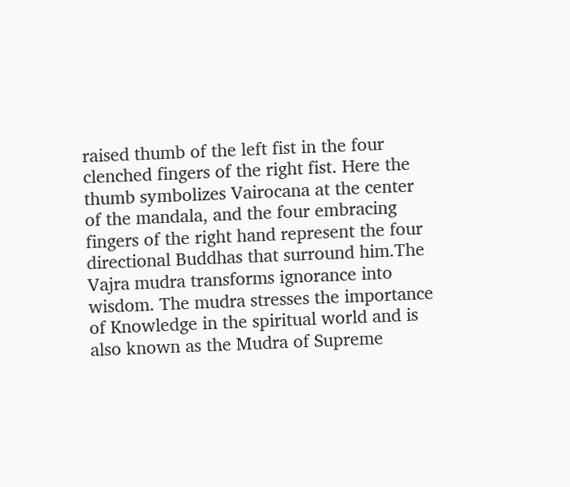raised thumb of the left fist in the four clenched fingers of the right fist. Here the thumb symbolizes Vairocana at the center of the mandala, and the four embracing fingers of the right hand represent the four directional Buddhas that surround him.The Vajra mudra transforms ignorance into wisdom. The mudra stresses the importance of Knowledge in the spiritual world and is also known as the Mudra of Supreme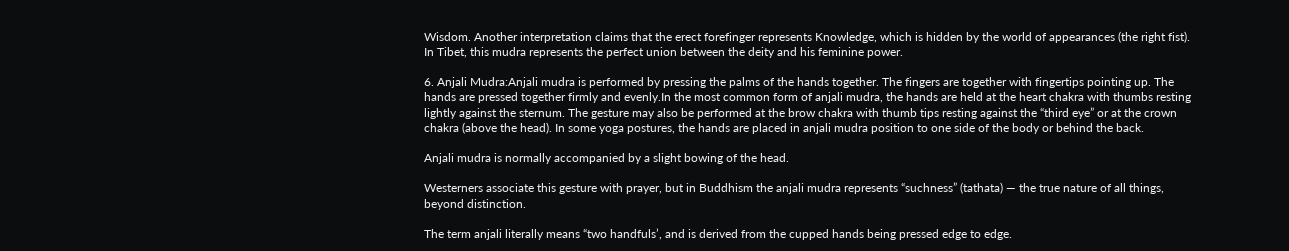Wisdom. Another interpretation claims that the erect forefinger represents Knowledge, which is hidden by the world of appearances (the right fist). In Tibet, this mudra represents the perfect union between the deity and his feminine power.

6. Anjali Mudra:Anjali mudra is performed by pressing the palms of the hands together. The fingers are together with fingertips pointing up. The hands are pressed together firmly and evenly.In the most common form of anjali mudra, the hands are held at the heart chakra with thumbs resting lightly against the sternum. The gesture may also be performed at the brow chakra with thumb tips resting against the “third eye” or at the crown chakra (above the head). In some yoga postures, the hands are placed in anjali mudra position to one side of the body or behind the back.

Anjali mudra is normally accompanied by a slight bowing of the head.

Westerners associate this gesture with prayer, but in Buddhism the anjali mudra represents “suchness” (tathata) — the true nature of all things, beyond distinction.

The term anjali literally means “two handfuls’, and is derived from the cupped hands being pressed edge to edge.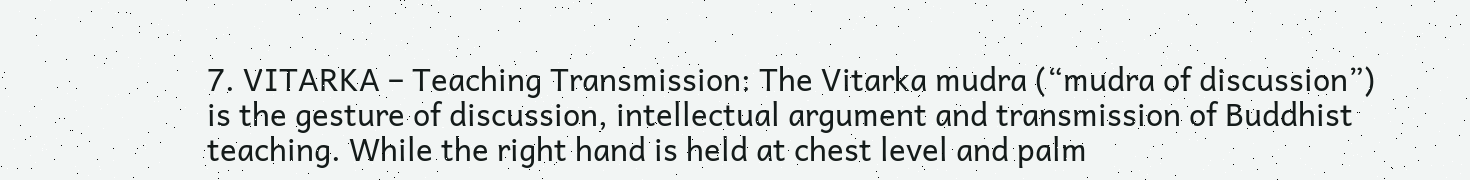7. VITARKA – Teaching Transmission: The Vitarka mudra (“mudra of discussion”) is the gesture of discussion, intellectual argument and transmission of Buddhist teaching. While the right hand is held at chest level and palm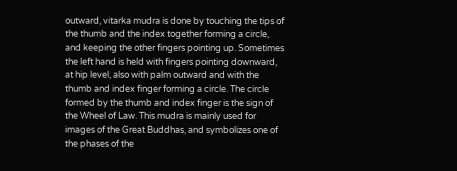outward, vitarka mudra is done by touching the tips of the thumb and the index together forming a circle, and keeping the other fingers pointing up. Sometimes the left hand is held with fingers pointing downward, at hip level, also with palm outward and with the thumb and index finger forming a circle. The circle formed by the thumb and index finger is the sign of the Wheel of Law. This mudra is mainly used for images of the Great Buddhas, and symbolizes one of the phases of the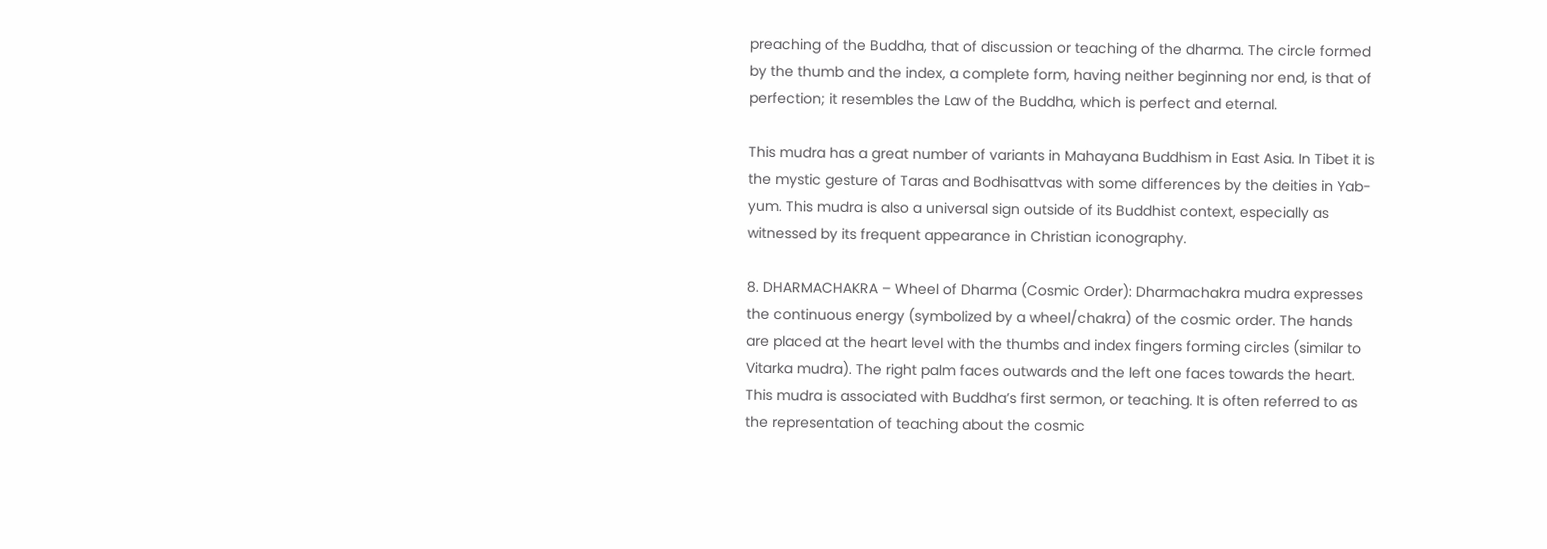preaching of the Buddha, that of discussion or teaching of the dharma. The circle formed by the thumb and the index, a complete form, having neither beginning nor end, is that of perfection; it resembles the Law of the Buddha, which is perfect and eternal.

This mudra has a great number of variants in Mahayana Buddhism in East Asia. In Tibet it is the mystic gesture of Taras and Bodhisattvas with some differences by the deities in Yab-yum. This mudra is also a universal sign outside of its Buddhist context, especially as witnessed by its frequent appearance in Christian iconography.

8. DHARMACHAKRA – Wheel of Dharma (Cosmic Order): Dharmachakra mudra expresses the continuous energy (symbolized by a wheel/chakra) of the cosmic order. The hands are placed at the heart level with the thumbs and index fingers forming circles (similar to Vitarka mudra). The right palm faces outwards and the left one faces towards the heart. This mudra is associated with Buddha’s first sermon, or teaching. It is often referred to as the representation of teaching about the cosmic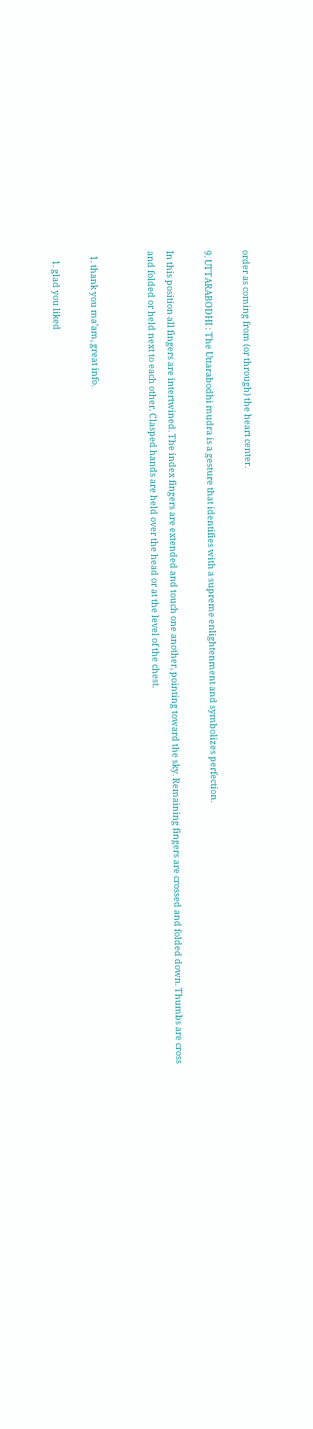order as coming from (or through) the heart center.

9. UTTARABODHI : The Uttarabodhi mudra is a gesture that identifies with a supreme enlightenment and symbolizes perfection.

In this position all fingers are intertwined. The index fingers are extended and touch one another, pointing toward the sky. Remaining fingers are crossed and folded down. Thumbs are cross and folded or held next to each other. Clasped hands are held over the head or at the level of the chest.


  1. thank you ma’am, great info.

    1. glad you liked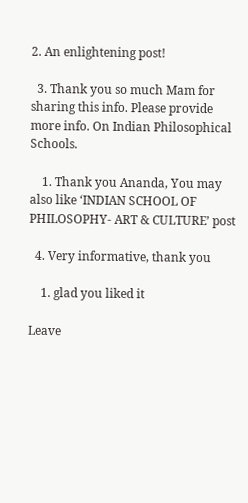2. An enlightening post!

  3. Thank you so much Mam for sharing this info. Please provide more info. On Indian Philosophical Schools.

    1. Thank you Ananda, You may also like ‘INDIAN SCHOOL OF PHILOSOPHY- ART & CULTURE’ post

  4. Very informative, thank you

    1. glad you liked it

Leave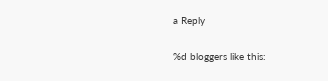a Reply

%d bloggers like this: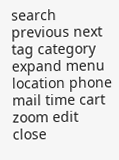search previous next tag category expand menu location phone mail time cart zoom edit close